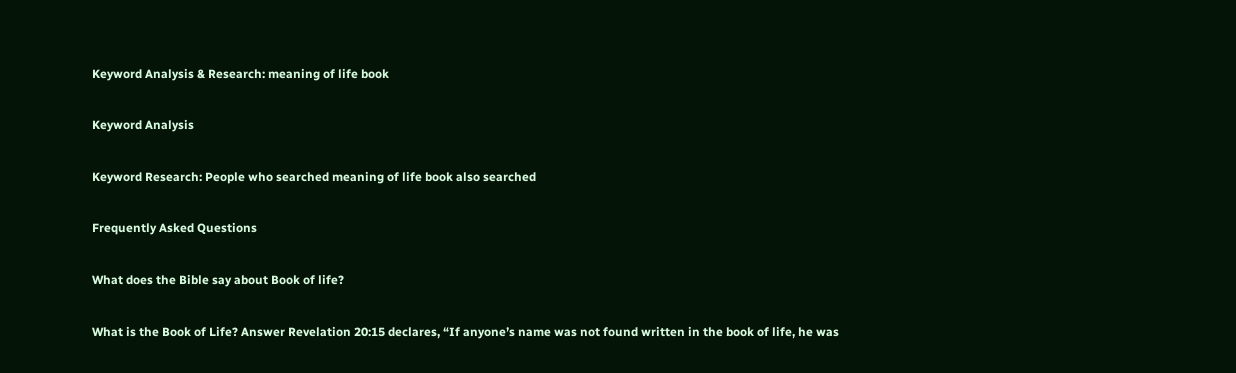Keyword Analysis & Research: meaning of life book

Keyword Analysis

Keyword Research: People who searched meaning of life book also searched

Frequently Asked Questions

What does the Bible say about Book of life?

What is the Book of Life? Answer Revelation 20:15 declares, “If anyone’s name was not found written in the book of life, he was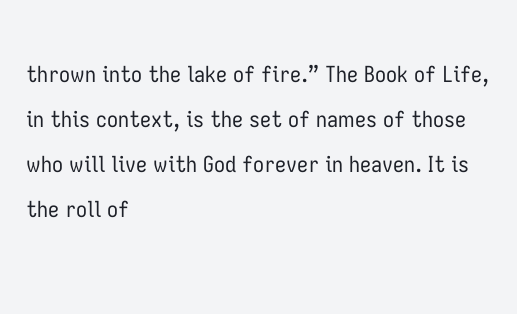thrown into the lake of fire.” The Book of Life, in this context, is the set of names of those who will live with God forever in heaven. It is the roll of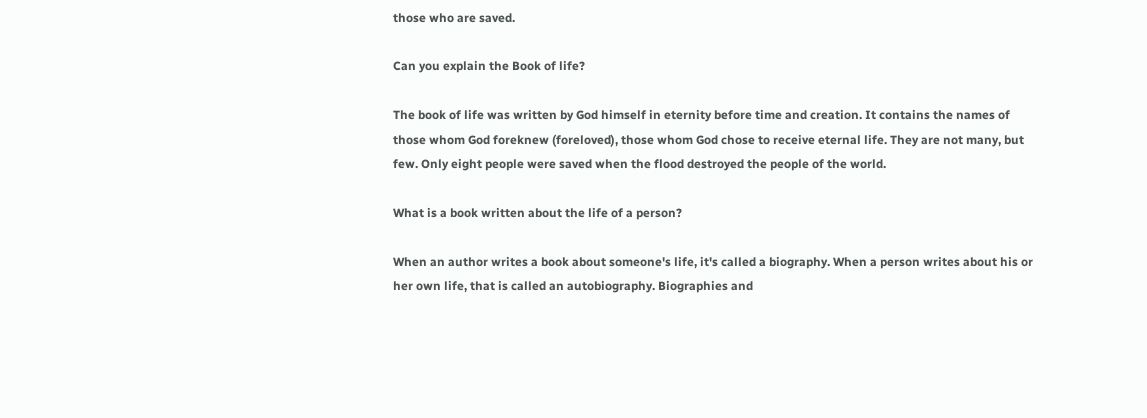those who are saved.

Can you explain the Book of life?

The book of life was written by God himself in eternity before time and creation. It contains the names of those whom God foreknew (foreloved), those whom God chose to receive eternal life. They are not many, but few. Only eight people were saved when the flood destroyed the people of the world.

What is a book written about the life of a person?

When an author writes a book about someone's life, it's called a biography. When a person writes about his or her own life, that is called an autobiography. Biographies and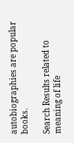autobiographies are popular books.

Search Results related to meaning of life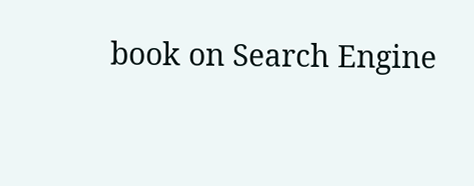book on Search Engine